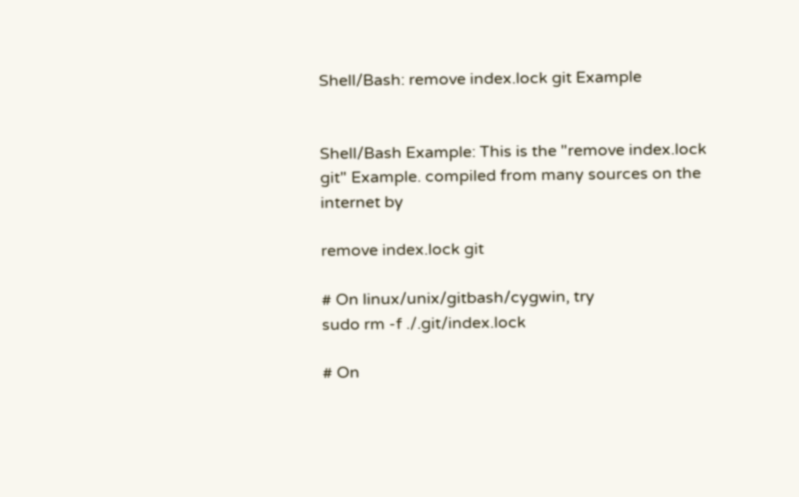Shell/Bash: remove index.lock git Example


Shell/Bash Example: This is the "remove index.lock git" Example. compiled from many sources on the internet by

remove index.lock git

# On linux/unix/gitbash/cygwin, try
sudo rm -f ./.git/index.lock

# On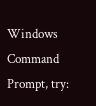Windows Command Prompt, try: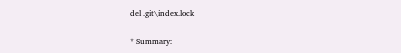del .git\index.lock

* Summary: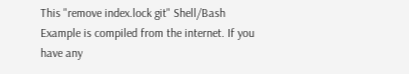This "remove index.lock git" Shell/Bash Example is compiled from the internet. If you have any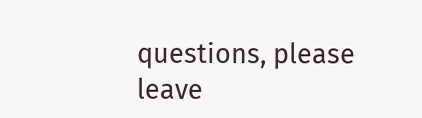questions, please leave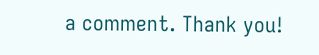a comment. Thank you!